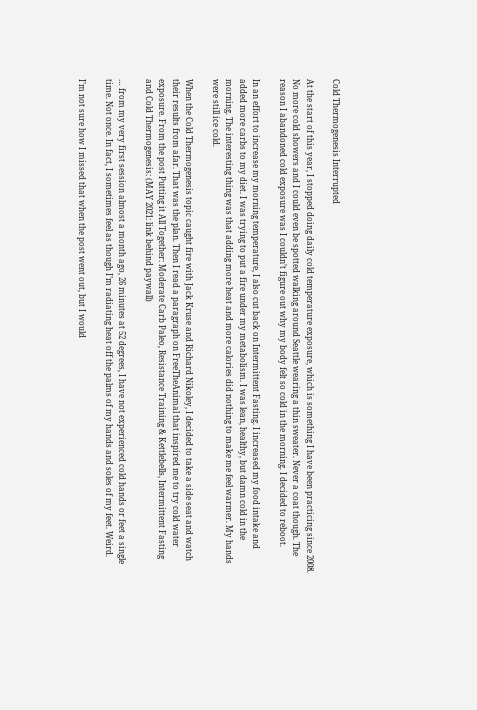Cold Thermogenesis Interrupted

At the start of this year, I stopped doing daily cold temperature exposure, which is something I have been practicing since 2008. No more cold showers and I could even be spotted walking around Seattle wearing a thin sweater. Never a coat though. The reason I abandoned cold exposure was I couldn’t figure out why my body felt so cold in the morning. I decided to reboot.

In an effort to increase my morning temperature, I also cut back on Intermittent Fasting. I increased my food intake and added more carbs to my diet. I was trying to put a fire under my metabolism. I was lean, healthy, but damn cold in the morning. The interesting thing was that adding more heat and more calories did nothing to make me feel warmer. My hands were still ice cold.

When the Cold Thermogenesis topic caught fire with Jack Kruse and Richard Nikoley, I decided to take a side seat and watch their results from afar. That was the plan. Then I read a paragraph on FreeTheAnimal that inspired me to try cold water exposure. From the post Putting it All Together: Moderate Carb Paleo, Resistance Training & Kettlebells, Intermittent Fasting and Cold Thermogenesis: (MAY 2021: link behind paywall)

… from my very first session almost a month ago, 26 minutes at 52 degrees, I have not experienced cold hands or feet a single time. Not once. In fact, I sometimes feel as though I’m radiating heat off the palms of my hands and soles of my feet. Weird.

I’m not sure how I missed that when the post went out, but I would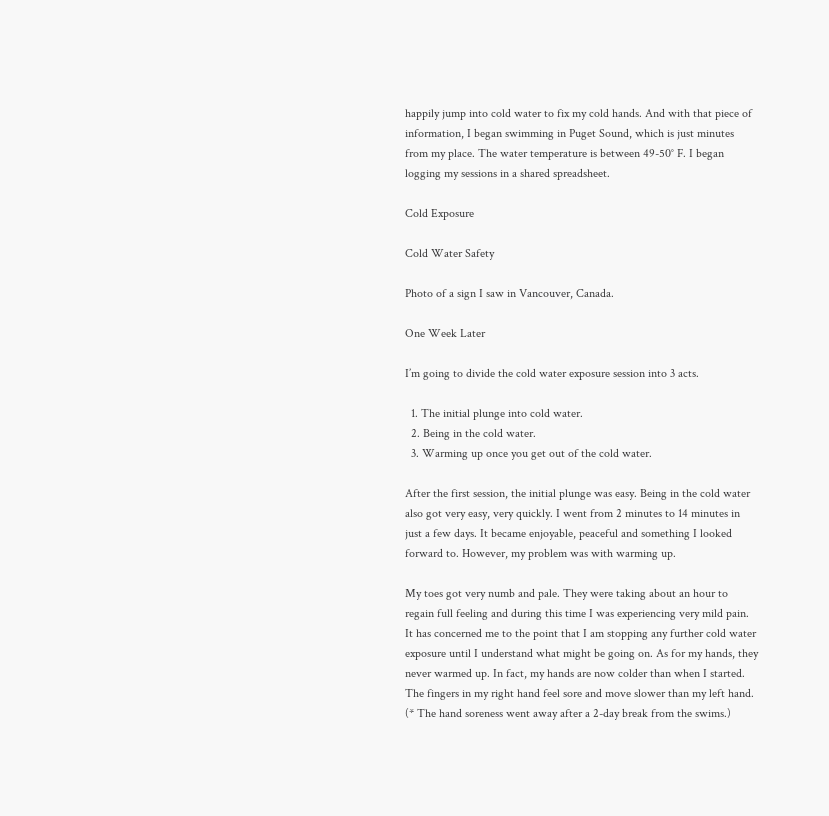happily jump into cold water to fix my cold hands. And with that piece of information, I began swimming in Puget Sound, which is just minutes from my place. The water temperature is between 49-50° F. I began logging my sessions in a shared spreadsheet.

Cold Exposure

Cold Water Safety

Photo of a sign I saw in Vancouver, Canada.

One Week Later

I’m going to divide the cold water exposure session into 3 acts.

  1. The initial plunge into cold water.
  2. Being in the cold water.
  3. Warming up once you get out of the cold water.

After the first session, the initial plunge was easy. Being in the cold water also got very easy, very quickly. I went from 2 minutes to 14 minutes in just a few days. It became enjoyable, peaceful and something I looked forward to. However, my problem was with warming up.

My toes got very numb and pale. They were taking about an hour to regain full feeling and during this time I was experiencing very mild pain. It has concerned me to the point that I am stopping any further cold water exposure until I understand what might be going on. As for my hands, they never warmed up. In fact, my hands are now colder than when I started. The fingers in my right hand feel sore and move slower than my left hand. (* The hand soreness went away after a 2-day break from the swims.)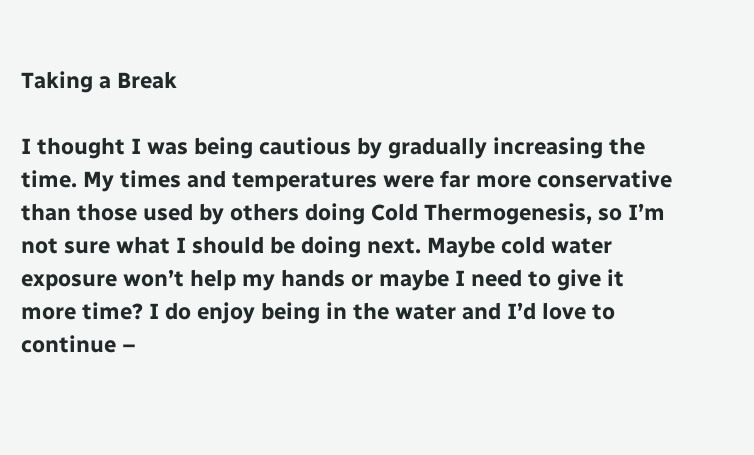Taking a Break

I thought I was being cautious by gradually increasing the time. My times and temperatures were far more conservative than those used by others doing Cold Thermogenesis, so I’m not sure what I should be doing next. Maybe cold water exposure won’t help my hands or maybe I need to give it more time? I do enjoy being in the water and I’d love to continue –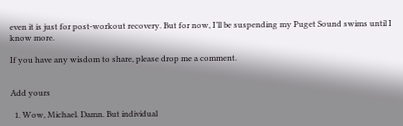even it is just for post-workout recovery. But for now, I’ll be suspending my Puget Sound swims until I know more.

If you have any wisdom to share, please drop me a comment.


Add yours

  1. Wow, Michael. Damn. But individual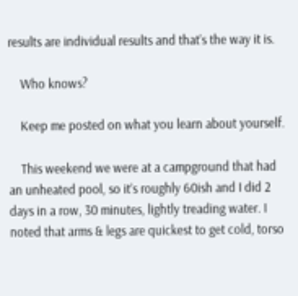results are individual results and that’s the way it is.

    Who knows?

    Keep me posted on what you learn about yourself.

    This weekend we were at a campground that had an unheated pool, so it’s roughly 60ish and I did 2 days in a row, 30 minutes, lightly treading water. I noted that arms & legs are quickest to get cold, torso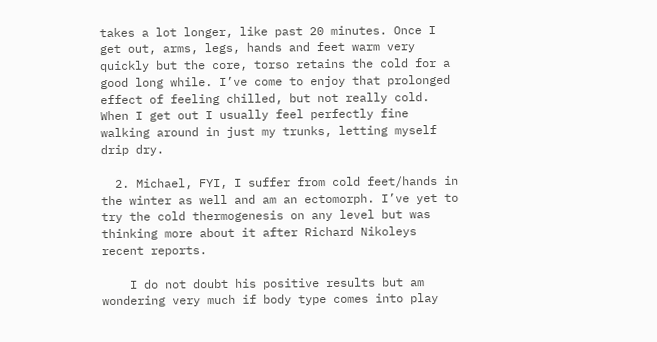takes a lot longer, like past 20 minutes. Once I get out, arms, legs, hands and feet warm very quickly but the core, torso retains the cold for a good long while. I’ve come to enjoy that prolonged effect of feeling chilled, but not really cold. When I get out I usually feel perfectly fine walking around in just my trunks, letting myself drip dry.

  2. Michael, FYI, I suffer from cold feet/hands in the winter as well and am an ectomorph. I’ve yet to try the cold thermogenesis on any level but was thinking more about it after Richard Nikoleys recent reports.

    I do not doubt his positive results but am wondering very much if body type comes into play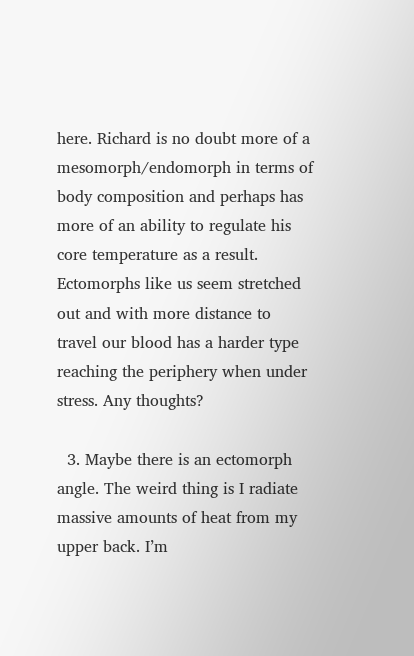here. Richard is no doubt more of a mesomorph/endomorph in terms of body composition and perhaps has more of an ability to regulate his core temperature as a result. Ectomorphs like us seem stretched out and with more distance to travel our blood has a harder type reaching the periphery when under stress. Any thoughts?

  3. Maybe there is an ectomorph angle. The weird thing is I radiate massive amounts of heat from my upper back. I’m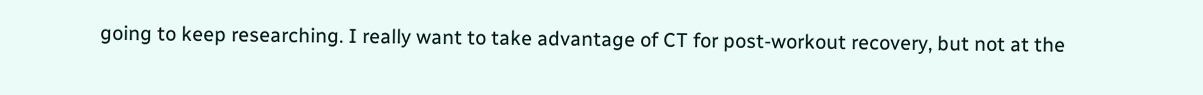going to keep researching. I really want to take advantage of CT for post-workout recovery, but not at the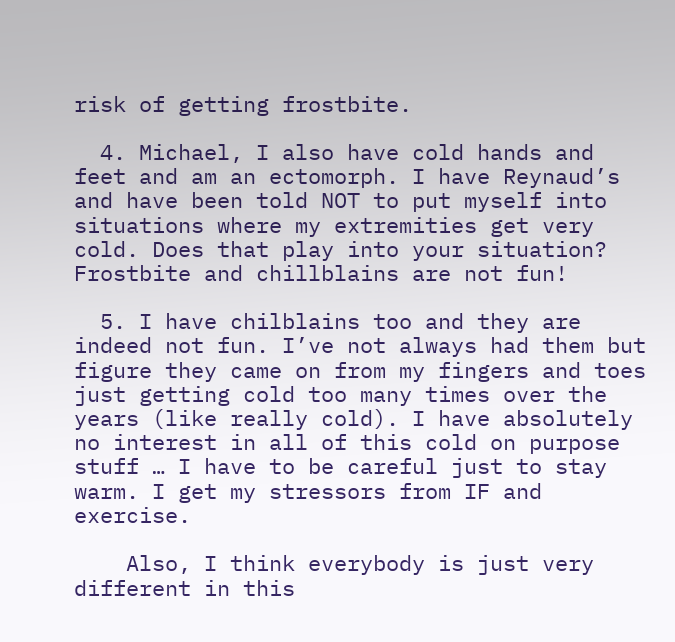risk of getting frostbite.

  4. Michael, I also have cold hands and feet and am an ectomorph. I have Reynaud’s and have been told NOT to put myself into situations where my extremities get very cold. Does that play into your situation? Frostbite and chillblains are not fun!

  5. I have chilblains too and they are indeed not fun. I’ve not always had them but figure they came on from my fingers and toes just getting cold too many times over the years (like really cold). I have absolutely no interest in all of this cold on purpose stuff … I have to be careful just to stay warm. I get my stressors from IF and exercise.

    Also, I think everybody is just very different in this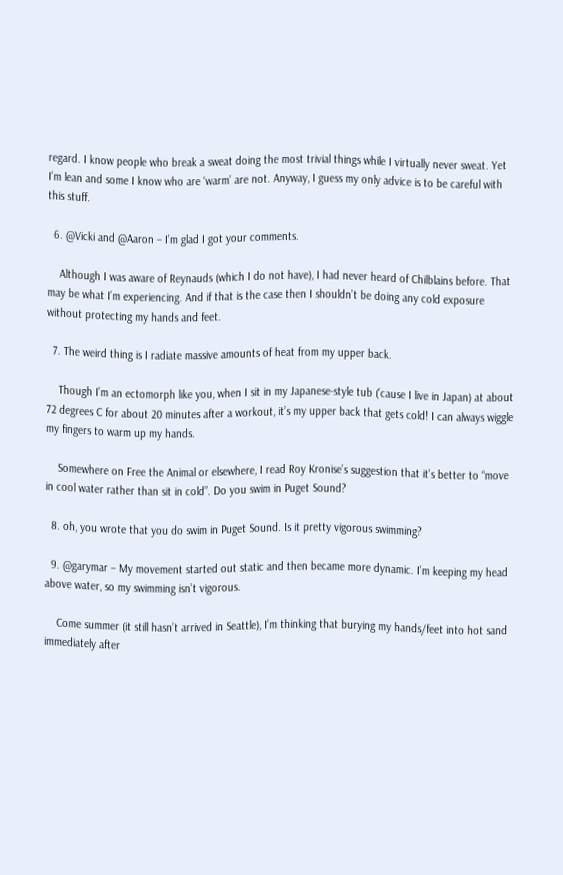regard. I know people who break a sweat doing the most trivial things while I virtually never sweat. Yet I’m lean and some I know who are ‘warm’ are not. Anyway, I guess my only advice is to be careful with this stuff.

  6. @Vicki and @Aaron – I’m glad I got your comments.

    Although I was aware of Reynauds (which I do not have), I had never heard of Chilblains before. That may be what I’m experiencing. And if that is the case then I shouldn’t be doing any cold exposure without protecting my hands and feet.

  7. The weird thing is I radiate massive amounts of heat from my upper back.

    Though I’m an ectomorph like you, when I sit in my Japanese-style tub (’cause I live in Japan) at about 72 degrees C for about 20 minutes after a workout, it’s my upper back that gets cold! I can always wiggle my fingers to warm up my hands.

    Somewhere on Free the Animal or elsewhere, I read Roy Kronise’s suggestion that it’s better to “move in cool water rather than sit in cold”. Do you swim in Puget Sound?

  8. oh, you wrote that you do swim in Puget Sound. Is it pretty vigorous swimming?

  9. @garymar – My movement started out static and then became more dynamic. I’m keeping my head above water, so my swimming isn’t vigorous.

    Come summer (it still hasn’t arrived in Seattle), I’m thinking that burying my hands/feet into hot sand immediately after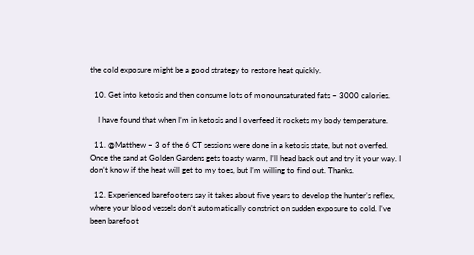the cold exposure might be a good strategy to restore heat quickly.

  10. Get into ketosis and then consume lots of monounsaturated fats ~ 3000 calories.

    I have found that when I’m in ketosis and I overfeed it rockets my body temperature.

  11. @Matthew – 3 of the 6 CT sessions were done in a ketosis state, but not overfed. Once the sand at Golden Gardens gets toasty warm, I’ll head back out and try it your way. I don’t know if the heat will get to my toes, but I’m willing to find out. Thanks.

  12. Experienced barefooters say it takes about five years to develop the hunter’s reflex, where your blood vessels don’t automatically constrict on sudden exposure to cold. I’ve been barefoot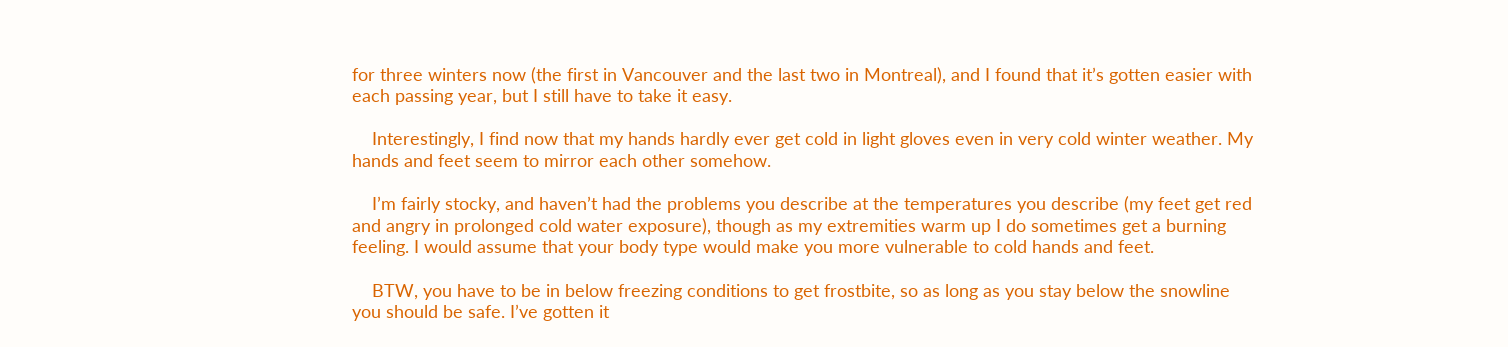for three winters now (the first in Vancouver and the last two in Montreal), and I found that it’s gotten easier with each passing year, but I still have to take it easy.

    Interestingly, I find now that my hands hardly ever get cold in light gloves even in very cold winter weather. My hands and feet seem to mirror each other somehow.

    I’m fairly stocky, and haven’t had the problems you describe at the temperatures you describe (my feet get red and angry in prolonged cold water exposure), though as my extremities warm up I do sometimes get a burning feeling. I would assume that your body type would make you more vulnerable to cold hands and feet.

    BTW, you have to be in below freezing conditions to get frostbite, so as long as you stay below the snowline you should be safe. I’ve gotten it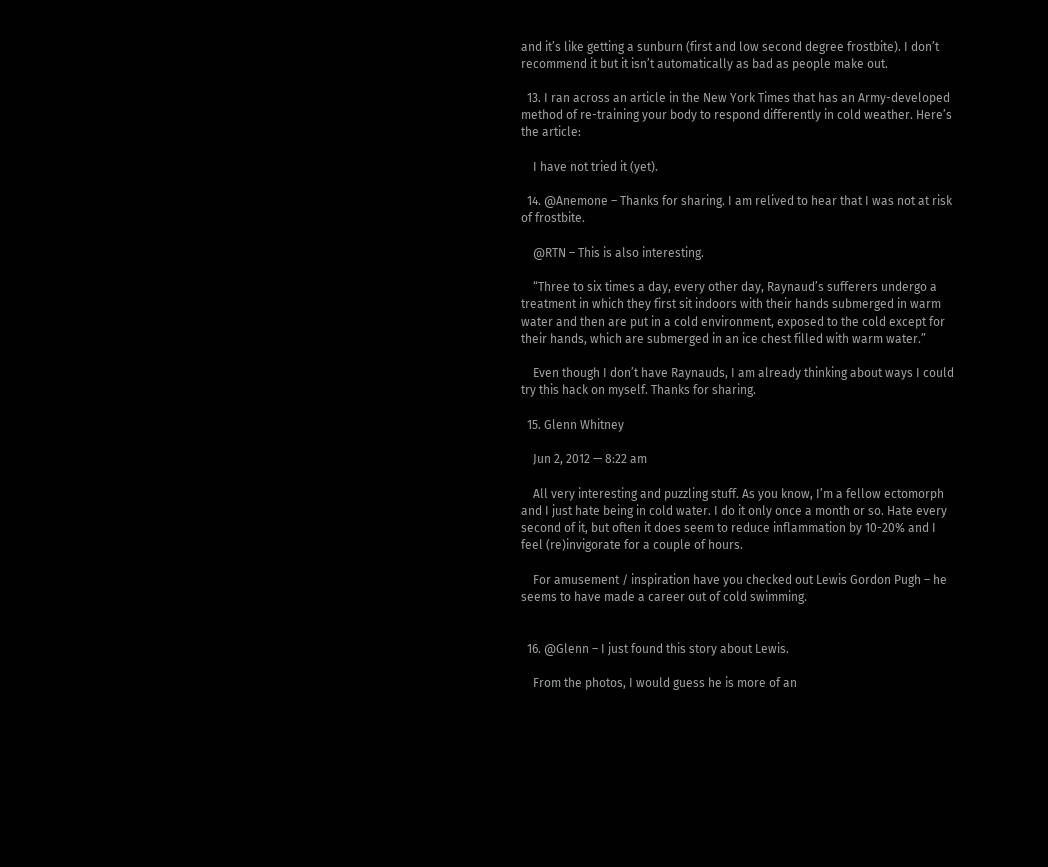and it’s like getting a sunburn (first and low second degree frostbite). I don’t recommend it but it isn’t automatically as bad as people make out.

  13. I ran across an article in the New York Times that has an Army-developed method of re-training your body to respond differently in cold weather. Here’s the article:

    I have not tried it (yet).

  14. @Anemone – Thanks for sharing. I am relived to hear that I was not at risk of frostbite.

    @RTN – This is also interesting.

    “Three to six times a day, every other day, Raynaud’s sufferers undergo a treatment in which they first sit indoors with their hands submerged in warm water and then are put in a cold environment, exposed to the cold except for their hands, which are submerged in an ice chest filled with warm water.”

    Even though I don’t have Raynauds, I am already thinking about ways I could try this hack on myself. Thanks for sharing.

  15. Glenn Whitney

    Jun 2, 2012 — 8:22 am

    All very interesting and puzzling stuff. As you know, I’m a fellow ectomorph and I just hate being in cold water. I do it only once a month or so. Hate every second of it, but often it does seem to reduce inflammation by 10-20% and I feel (re)invigorate for a couple of hours.

    For amusement / inspiration have you checked out Lewis Gordon Pugh – he seems to have made a career out of cold swimming.


  16. @Glenn – I just found this story about Lewis.

    From the photos, I would guess he is more of an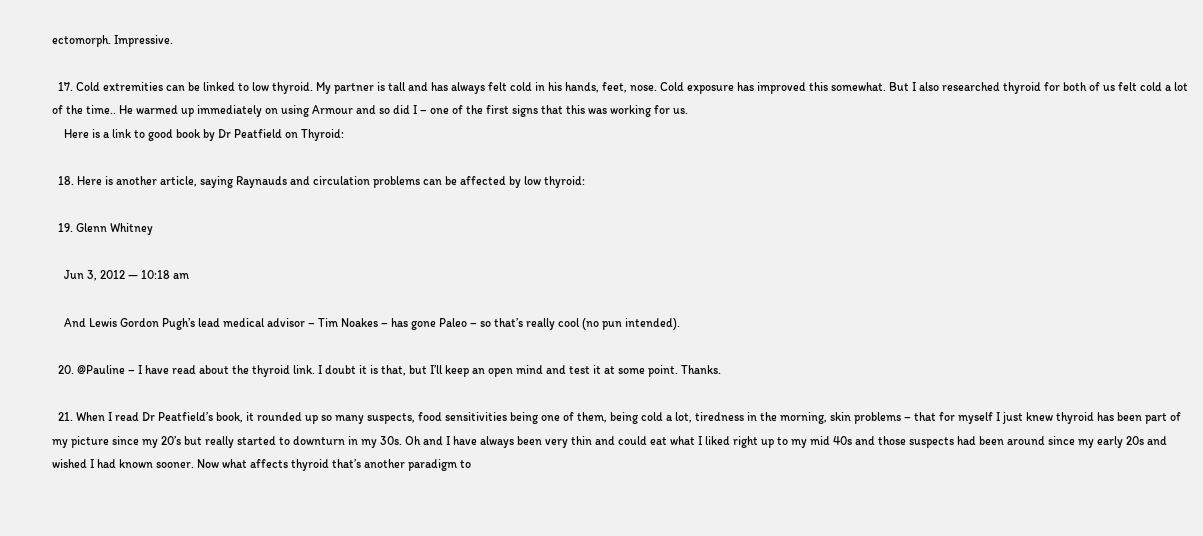ectomorph. Impressive.

  17. Cold extremities can be linked to low thyroid. My partner is tall and has always felt cold in his hands, feet, nose. Cold exposure has improved this somewhat. But I also researched thyroid for both of us felt cold a lot of the time.. He warmed up immediately on using Armour and so did I – one of the first signs that this was working for us.
    Here is a link to good book by Dr Peatfield on Thyroid:

  18. Here is another article, saying Raynauds and circulation problems can be affected by low thyroid:

  19. Glenn Whitney

    Jun 3, 2012 — 10:18 am

    And Lewis Gordon Pugh’s lead medical advisor – Tim Noakes – has gone Paleo – so that’s really cool (no pun intended).

  20. @Pauline – I have read about the thyroid link. I doubt it is that, but I’ll keep an open mind and test it at some point. Thanks.

  21. When I read Dr Peatfield’s book, it rounded up so many suspects, food sensitivities being one of them, being cold a lot, tiredness in the morning, skin problems – that for myself I just knew thyroid has been part of my picture since my 20’s but really started to downturn in my 30s. Oh and I have always been very thin and could eat what I liked right up to my mid 40s and those suspects had been around since my early 20s and wished I had known sooner. Now what affects thyroid that’s another paradigm to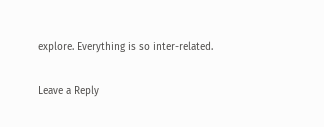explore. Everything is so inter-related.

Leave a Reply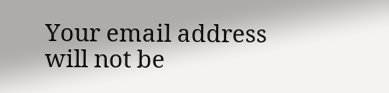Your email address will not be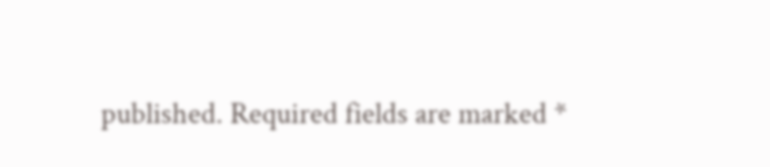published. Required fields are marked *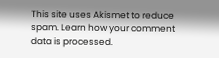This site uses Akismet to reduce spam. Learn how your comment data is processed.